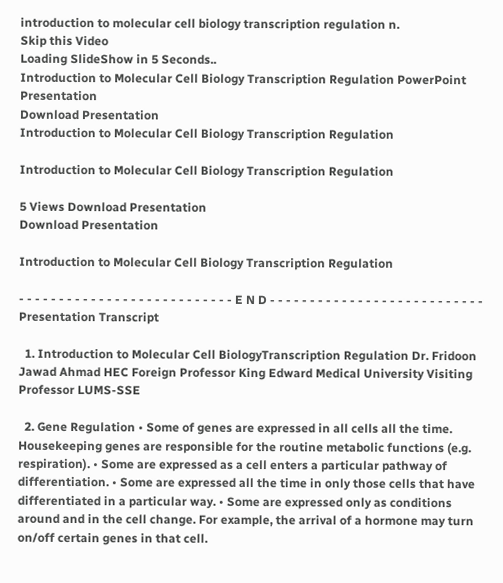introduction to molecular cell biology transcription regulation n.
Skip this Video
Loading SlideShow in 5 Seconds..
Introduction to Molecular Cell Biology Transcription Regulation PowerPoint Presentation
Download Presentation
Introduction to Molecular Cell Biology Transcription Regulation

Introduction to Molecular Cell Biology Transcription Regulation

5 Views Download Presentation
Download Presentation

Introduction to Molecular Cell Biology Transcription Regulation

- - - - - - - - - - - - - - - - - - - - - - - - - - - E N D - - - - - - - - - - - - - - - - - - - - - - - - - - -
Presentation Transcript

  1. Introduction to Molecular Cell BiologyTranscription Regulation Dr. Fridoon Jawad Ahmad HEC Foreign Professor King Edward Medical University Visiting Professor LUMS-SSE

  2. Gene Regulation • Some of genes are expressed in all cells all the time. Housekeeping genes are responsible for the routine metabolic functions (e.g. respiration). • Some are expressed as a cell enters a particular pathway of differentiation. • Some are expressed all the time in only those cells that have differentiated in a particular way. • Some are expressed only as conditions around and in the cell change. For example, the arrival of a hormone may turn on/off certain genes in that cell.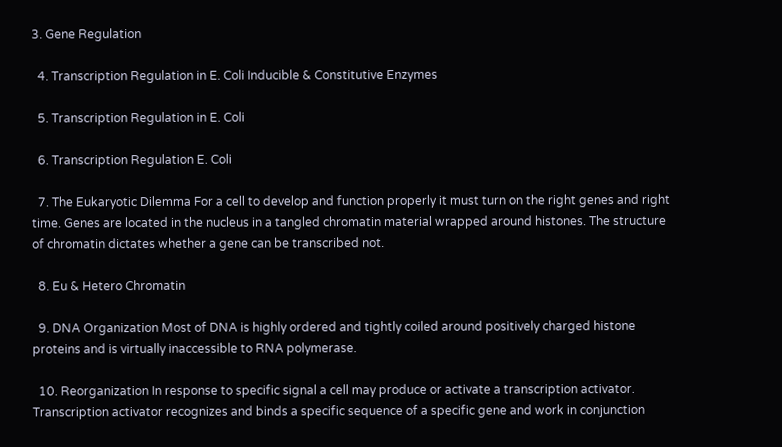3. Gene Regulation

  4. Transcription Regulation in E. Coli Inducible & Constitutive Enzymes

  5. Transcription Regulation in E. Coli

  6. Transcription Regulation E. Coli

  7. The Eukaryotic Dilemma For a cell to develop and function properly it must turn on the right genes and right time. Genes are located in the nucleus in a tangled chromatin material wrapped around histones. The structure of chromatin dictates whether a gene can be transcribed not.

  8. Eu & Hetero Chromatin

  9. DNA Organization Most of DNA is highly ordered and tightly coiled around positively charged histone proteins and is virtually inaccessible to RNA polymerase.

  10. Reorganization In response to specific signal a cell may produce or activate a transcription activator. Transcription activator recognizes and binds a specific sequence of a specific gene and work in conjunction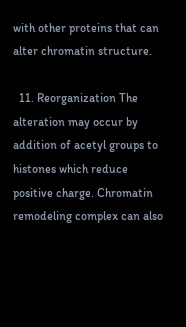with other proteins that can alter chromatin structure.

  11. Reorganization The alteration may occur by addition of acetyl groups to histones which reduce positive charge. Chromatin remodeling complex can also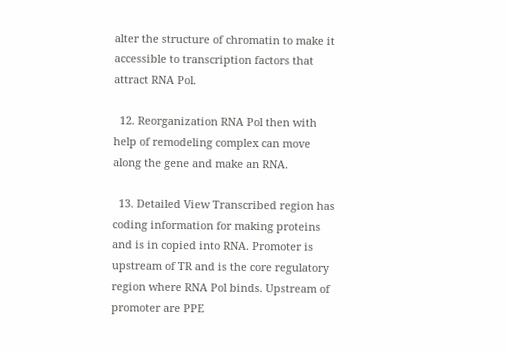alter the structure of chromatin to make it accessible to transcription factors that attract RNA Pol.

  12. Reorganization RNA Pol then with help of remodeling complex can move along the gene and make an RNA.

  13. Detailed View Transcribed region has coding information for making proteins and is in copied into RNA. Promoter is upstream of TR and is the core regulatory region where RNA Pol binds. Upstream of promoter are PPE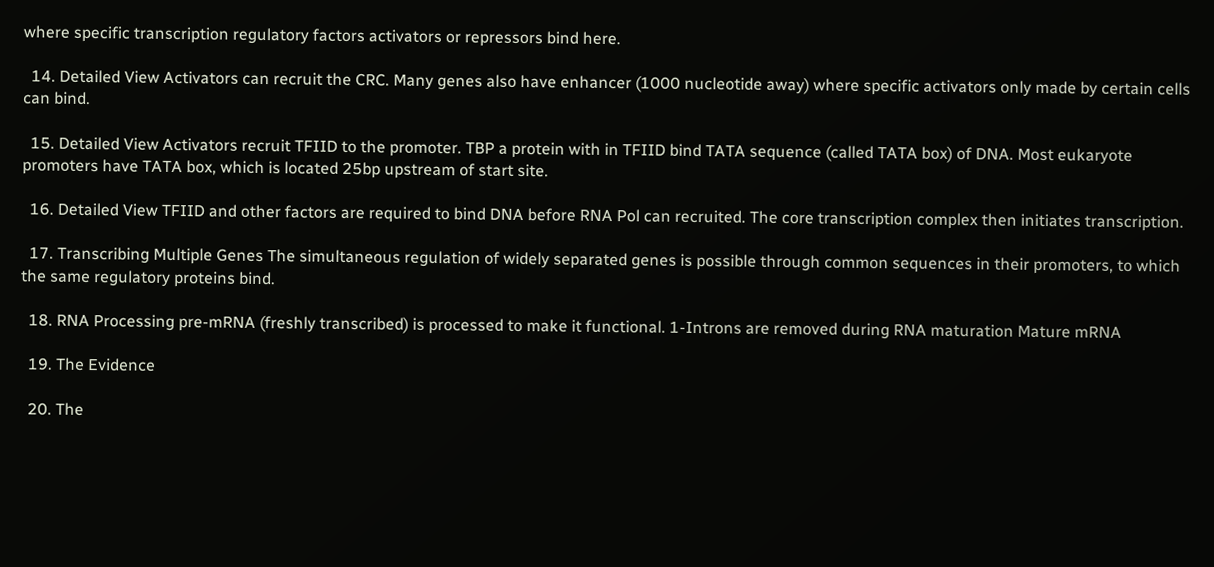where specific transcription regulatory factors activators or repressors bind here.

  14. Detailed View Activators can recruit the CRC. Many genes also have enhancer (1000 nucleotide away) where specific activators only made by certain cells can bind.

  15. Detailed View Activators recruit TFIID to the promoter. TBP a protein with in TFIID bind TATA sequence (called TATA box) of DNA. Most eukaryote promoters have TATA box, which is located 25bp upstream of start site.

  16. Detailed View TFIID and other factors are required to bind DNA before RNA Pol can recruited. The core transcription complex then initiates transcription.

  17. Transcribing Multiple Genes The simultaneous regulation of widely separated genes is possible through common sequences in their promoters, to which the same regulatory proteins bind.

  18. RNA Processing pre-mRNA (freshly transcribed) is processed to make it functional. 1-Introns are removed during RNA maturation Mature mRNA

  19. The Evidence

  20. The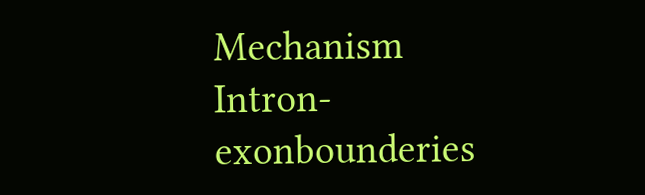Mechanism Intron-exonbounderies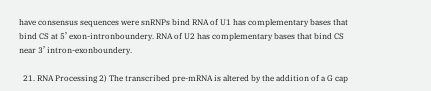have consensus sequences were snRNPs bind RNA of U1 has complementary bases that bind CS at 5’ exon-intronboundery. RNA of U2 has complementary bases that bind CS near 3’ intron-exonboundery.

  21. RNA Processing 2) The transcribed pre-mRNA is altered by the addition of a G cap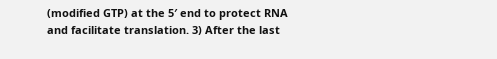(modified GTP) at the 5′ end to protect RNA and facilitate translation. 3) After the last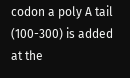codon a poly A tail (100-300) is added at the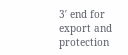3′ end for export and protection